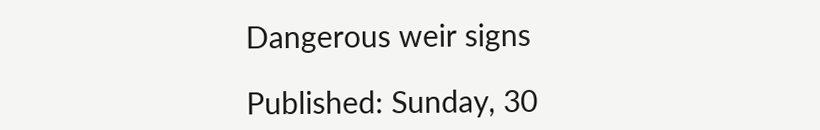Dangerous weir signs

Published: Sunday, 30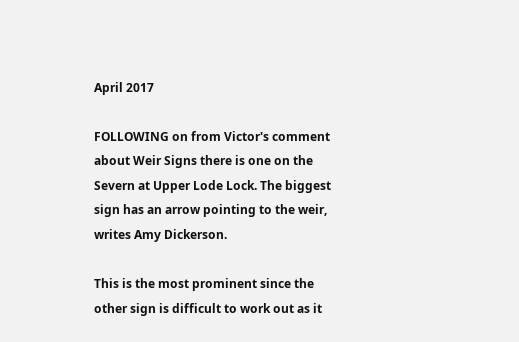April 2017

FOLLOWING on from Victor's comment about Weir Signs there is one on the Severn at Upper Lode Lock. The biggest sign has an arrow pointing to the weir, writes Amy Dickerson.

This is the most prominent since the other sign is difficult to work out as it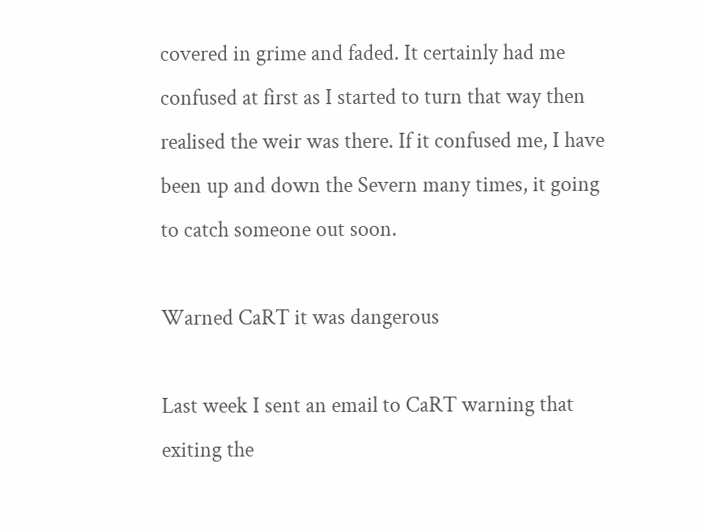covered in grime and faded. It certainly had me confused at first as I started to turn that way then realised the weir was there. If it confused me, I have been up and down the Severn many times, it going to catch someone out soon.

Warned CaRT it was dangerous

Last week I sent an email to CaRT warning that exiting the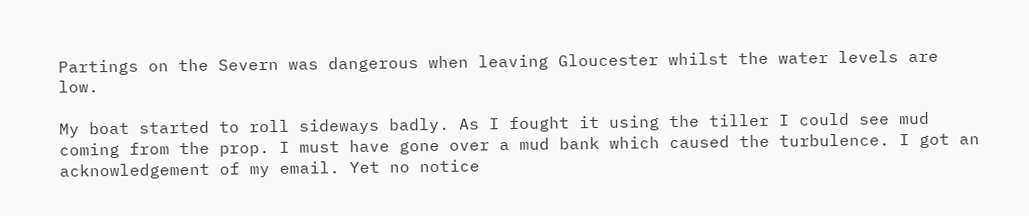Partings on the Severn was dangerous when leaving Gloucester whilst the water levels are low.

My boat started to roll sideways badly. As I fought it using the tiller I could see mud coming from the prop. I must have gone over a mud bank which caused the turbulence. I got an acknowledgement of my email. Yet no notice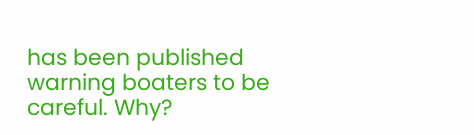has been published warning boaters to be careful. Why?